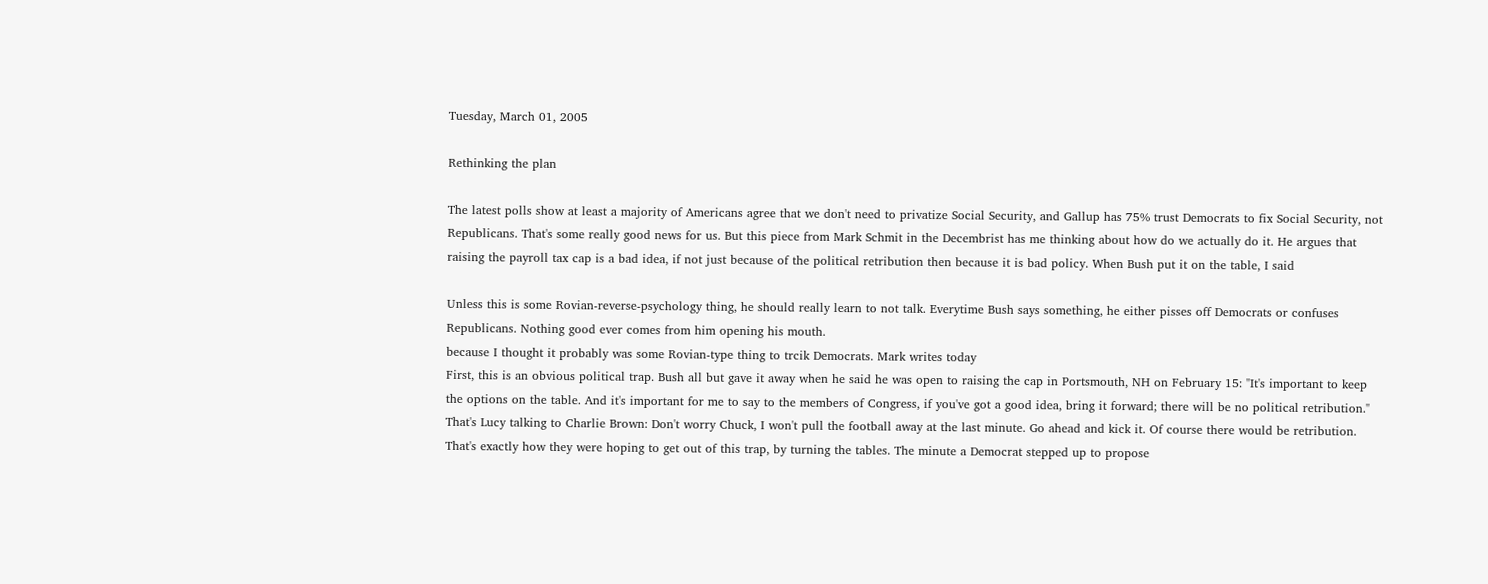Tuesday, March 01, 2005

Rethinking the plan

The latest polls show at least a majority of Americans agree that we don't need to privatize Social Security, and Gallup has 75% trust Democrats to fix Social Security, not Republicans. That's some really good news for us. But this piece from Mark Schmit in the Decembrist has me thinking about how do we actually do it. He argues that raising the payroll tax cap is a bad idea, if not just because of the political retribution then because it is bad policy. When Bush put it on the table, I said

Unless this is some Rovian-reverse-psychology thing, he should really learn to not talk. Everytime Bush says something, he either pisses off Democrats or confuses Republicans. Nothing good ever comes from him opening his mouth.
because I thought it probably was some Rovian-type thing to trcik Democrats. Mark writes today
First, this is an obvious political trap. Bush all but gave it away when he said he was open to raising the cap in Portsmouth, NH on February 15: "It's important to keep the options on the table. And it's important for me to say to the members of Congress, if you've got a good idea, bring it forward; there will be no political retribution." That's Lucy talking to Charlie Brown: Don't worry Chuck, I won't pull the football away at the last minute. Go ahead and kick it. Of course there would be retribution. That's exactly how they were hoping to get out of this trap, by turning the tables. The minute a Democrat stepped up to propose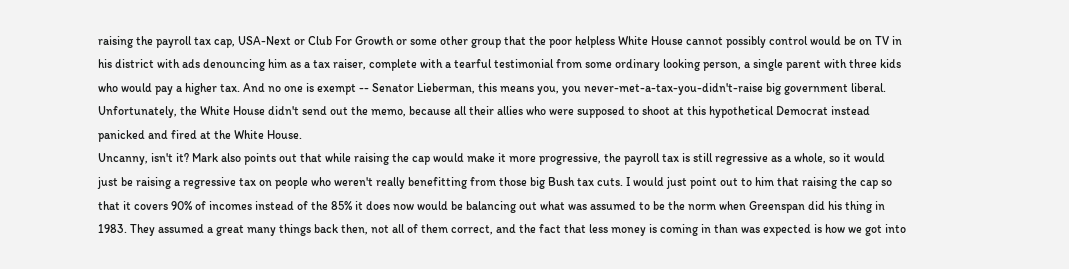raising the payroll tax cap, USA-Next or Club For Growth or some other group that the poor helpless White House cannot possibly control would be on TV in his district with ads denouncing him as a tax raiser, complete with a tearful testimonial from some ordinary looking person, a single parent with three kids who would pay a higher tax. And no one is exempt -- Senator Lieberman, this means you, you never-met-a-tax-you-didn't-raise big government liberal. Unfortunately, the White House didn't send out the memo, because all their allies who were supposed to shoot at this hypothetical Democrat instead panicked and fired at the White House.
Uncanny, isn't it? Mark also points out that while raising the cap would make it more progressive, the payroll tax is still regressive as a whole, so it would just be raising a regressive tax on people who weren't really benefitting from those big Bush tax cuts. I would just point out to him that raising the cap so that it covers 90% of incomes instead of the 85% it does now would be balancing out what was assumed to be the norm when Greenspan did his thing in 1983. They assumed a great many things back then, not all of them correct, and the fact that less money is coming in than was expected is how we got into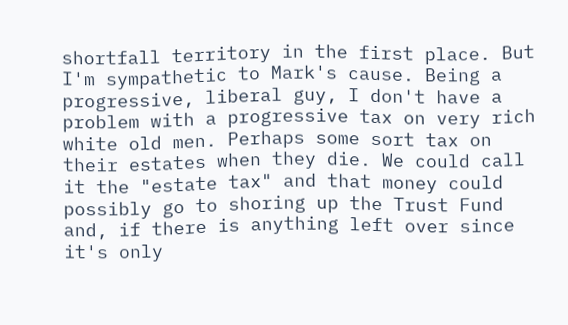shortfall territory in the first place. But I'm sympathetic to Mark's cause. Being a progressive, liberal guy, I don't have a problem with a progressive tax on very rich white old men. Perhaps some sort tax on their estates when they die. We could call it the "estate tax" and that money could possibly go to shoring up the Trust Fund and, if there is anything left over since it's only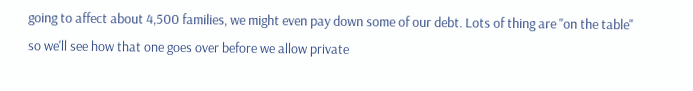going to affect about 4,500 families, we might even pay down some of our debt. Lots of thing are "on the table" so we'll see how that one goes over before we allow private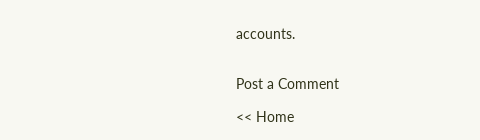accounts.


Post a Comment

<< Home